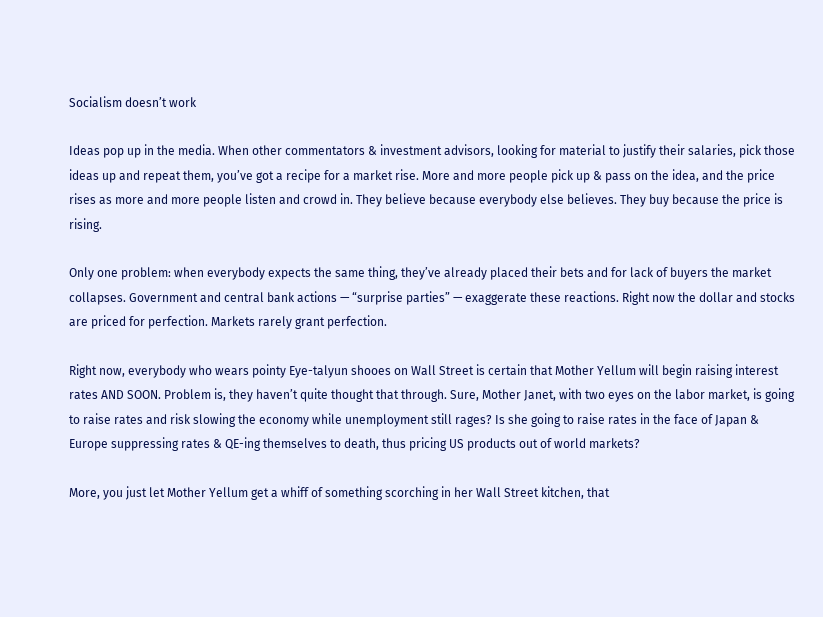Socialism doesn’t work

Ideas pop up in the media. When other commentators & investment advisors, looking for material to justify their salaries, pick those ideas up and repeat them, you’ve got a recipe for a market rise. More and more people pick up & pass on the idea, and the price rises as more and more people listen and crowd in. They believe because everybody else believes. They buy because the price is rising.

Only one problem: when everybody expects the same thing, they’ve already placed their bets and for lack of buyers the market collapses. Government and central bank actions — “surprise parties” — exaggerate these reactions. Right now the dollar and stocks are priced for perfection. Markets rarely grant perfection.

Right now, everybody who wears pointy Eye-talyun shooes on Wall Street is certain that Mother Yellum will begin raising interest rates AND SOON. Problem is, they haven’t quite thought that through. Sure, Mother Janet, with two eyes on the labor market, is going to raise rates and risk slowing the economy while unemployment still rages? Is she going to raise rates in the face of Japan & Europe suppressing rates & QE-ing themselves to death, thus pricing US products out of world markets?

More, you just let Mother Yellum get a whiff of something scorching in her Wall Street kitchen, that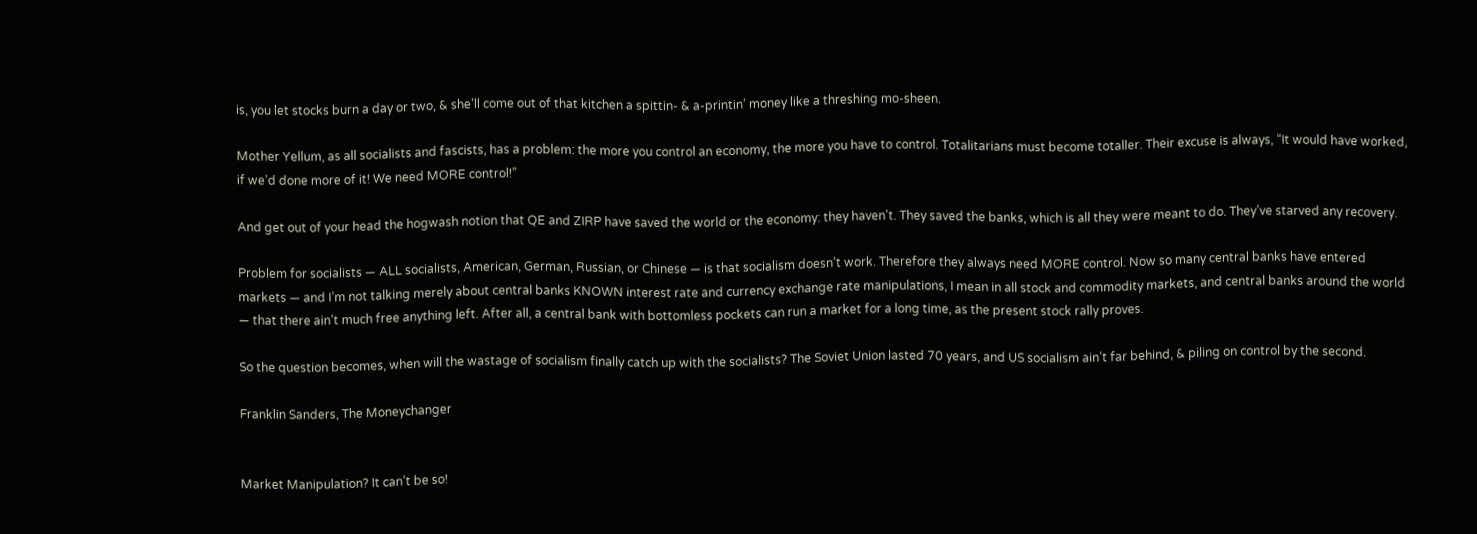is, you let stocks burn a day or two, & she’ll come out of that kitchen a spittin- & a-printin’ money like a threshing mo-sheen.

Mother Yellum, as all socialists and fascists, has a problem: the more you control an economy, the more you have to control. Totalitarians must become totaller. Their excuse is always, “It would have worked, if we’d done more of it! We need MORE control!”

And get out of your head the hogwash notion that QE and ZIRP have saved the world or the economy: they haven’t. They saved the banks, which is all they were meant to do. They’ve starved any recovery.

Problem for socialists — ALL socialists, American, German, Russian, or Chinese — is that socialism doesn’t work. Therefore they always need MORE control. Now so many central banks have entered markets — and I’m not talking merely about central banks KNOWN interest rate and currency exchange rate manipulations, I mean in all stock and commodity markets, and central banks around the world — that there ain’t much free anything left. After all, a central bank with bottomless pockets can run a market for a long time, as the present stock rally proves.

So the question becomes, when will the wastage of socialism finally catch up with the socialists? The Soviet Union lasted 70 years, and US socialism ain’t far behind, & piling on control by the second.

Franklin Sanders, The Moneychanger


Market Manipulation? It can’t be so!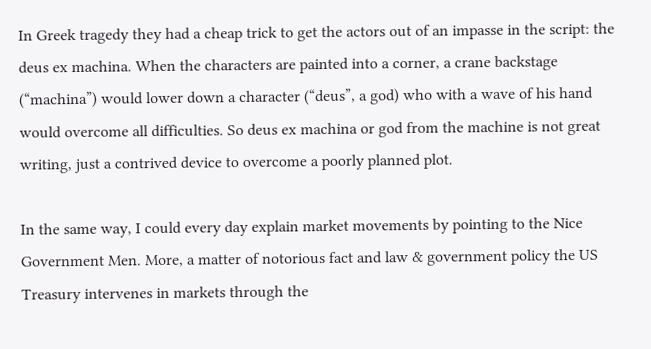In Greek tragedy they had a cheap trick to get the actors out of an impasse in the script: the deus ex machina. When the characters are painted into a corner, a crane backstage (“machina”) would lower down a character (“deus”, a god) who with a wave of his hand would overcome all difficulties. So deus ex machina or god from the machine is not great writing, just a contrived device to overcome a poorly planned plot.

In the same way, I could every day explain market movements by pointing to the Nice Government Men. More, a matter of notorious fact and law & government policy the US Treasury intervenes in markets through the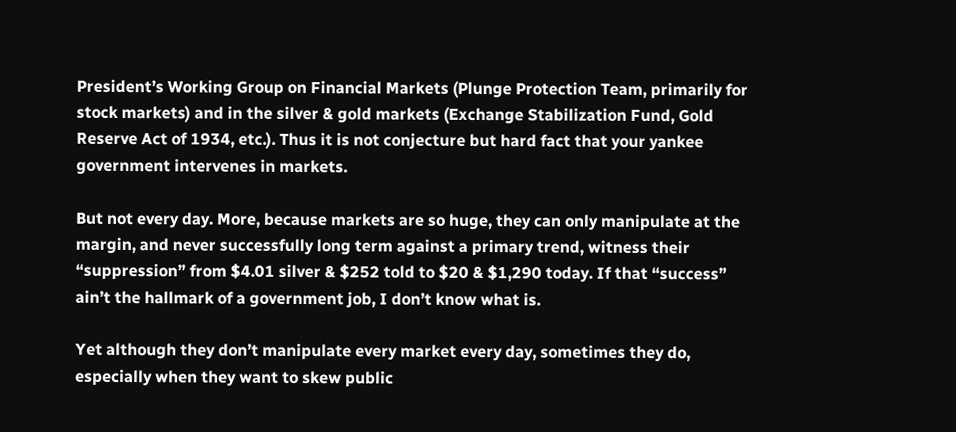President’s Working Group on Financial Markets (Plunge Protection Team, primarily for stock markets) and in the silver & gold markets (Exchange Stabilization Fund, Gold Reserve Act of 1934, etc.). Thus it is not conjecture but hard fact that your yankee government intervenes in markets.

But not every day. More, because markets are so huge, they can only manipulate at the margin, and never successfully long term against a primary trend, witness their “suppression” from $4.01 silver & $252 told to $20 & $1,290 today. If that “success” ain’t the hallmark of a government job, I don’t know what is.

Yet although they don’t manipulate every market every day, sometimes they do, especially when they want to skew public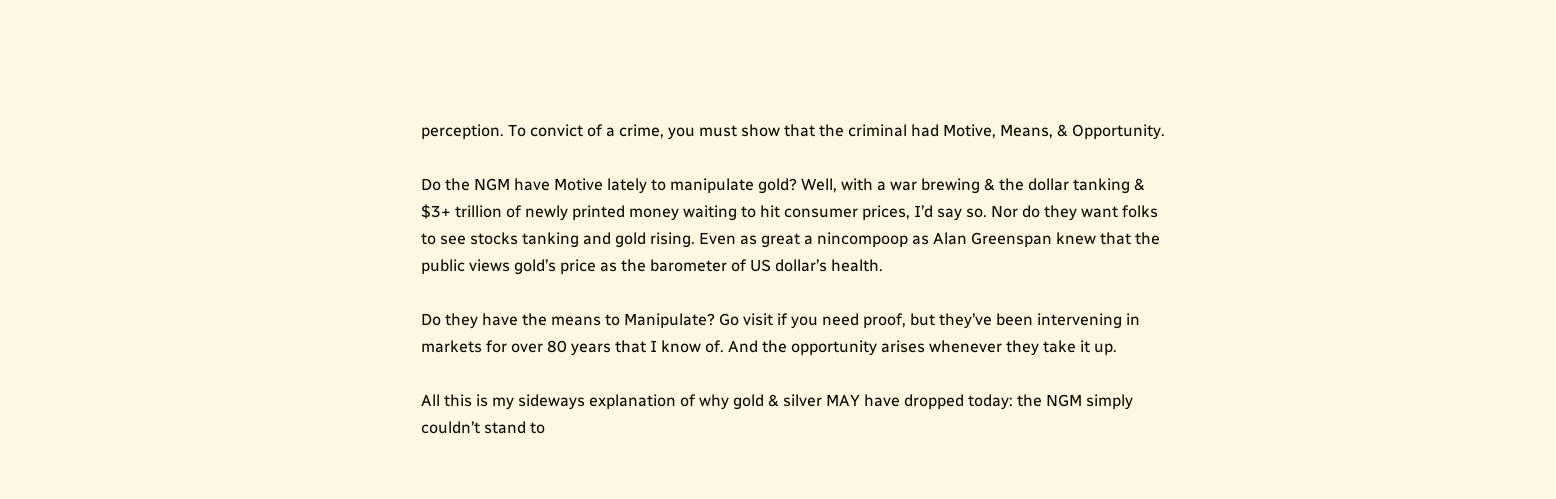perception. To convict of a crime, you must show that the criminal had Motive, Means, & Opportunity.

Do the NGM have Motive lately to manipulate gold? Well, with a war brewing & the dollar tanking & $3+ trillion of newly printed money waiting to hit consumer prices, I’d say so. Nor do they want folks to see stocks tanking and gold rising. Even as great a nincompoop as Alan Greenspan knew that the public views gold’s price as the barometer of US dollar’s health.

Do they have the means to Manipulate? Go visit if you need proof, but they’ve been intervening in markets for over 80 years that I know of. And the opportunity arises whenever they take it up.

All this is my sideways explanation of why gold & silver MAY have dropped today: the NGM simply couldn’t stand to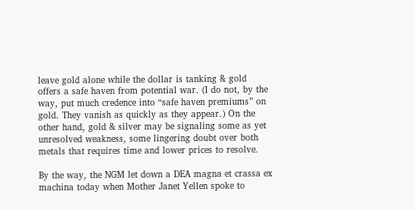leave gold alone while the dollar is tanking & gold offers a safe haven from potential war. (I do not, by the way, put much credence into “safe haven premiums” on gold. They vanish as quickly as they appear.) On the other hand, gold & silver may be signaling some as yet unresolved weakness, some lingering doubt over both metals that requires time and lower prices to resolve.

By the way, the NGM let down a DEA magna et crassa ex machina today when Mother Janet Yellen spoke to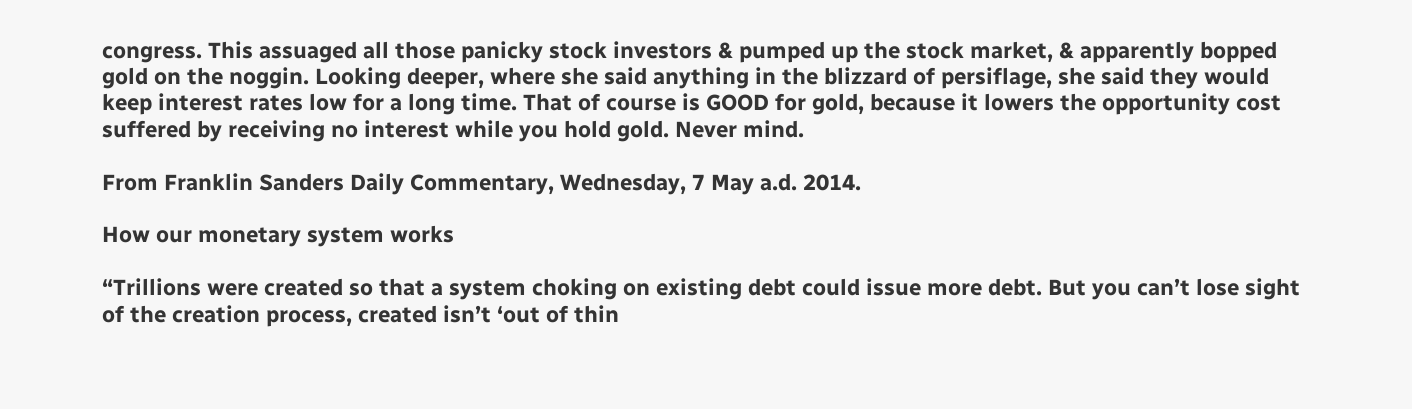congress. This assuaged all those panicky stock investors & pumped up the stock market, & apparently bopped gold on the noggin. Looking deeper, where she said anything in the blizzard of persiflage, she said they would keep interest rates low for a long time. That of course is GOOD for gold, because it lowers the opportunity cost suffered by receiving no interest while you hold gold. Never mind.

From Franklin Sanders Daily Commentary, Wednesday, 7 May a.d. 2014.

How our monetary system works

“Trillions were created so that a system choking on existing debt could issue more debt. But you can’t lose sight of the creation process, created isn’t ‘out of thin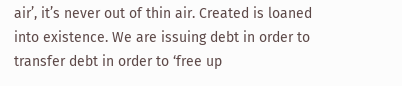air’, it’s never out of thin air. Created is loaned into existence. We are issuing debt in order to transfer debt in order to ‘free up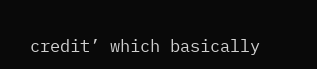credit’ which basically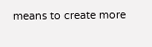means to create more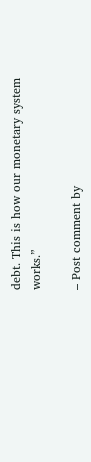debt. This is how our monetary system works.”

– Post comment by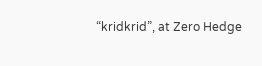“kridkrid”, at Zero Hedge